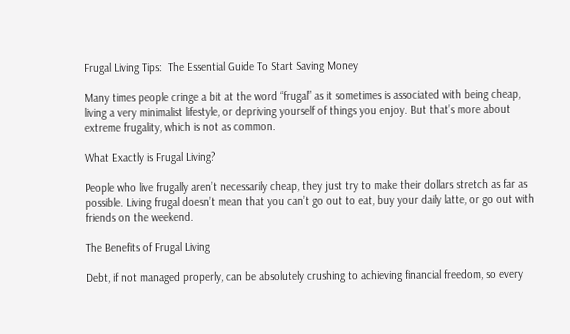Frugal Living Tips:  The Essential Guide To Start Saving Money

Many times people cringe a bit at the word “frugal” as it sometimes is associated with being cheap, living a very minimalist lifestyle, or depriving yourself of things you enjoy. But that’s more about extreme frugality, which is not as common.

What Exactly is Frugal Living?

People who live frugally aren’t necessarily cheap, they just try to make their dollars stretch as far as possible. Living frugal doesn’t mean that you can’t go out to eat, buy your daily latte, or go out with friends on the weekend.

The Benefits of Frugal Living

Debt, if not managed properly, can be absolutely crushing to achieving financial freedom, so every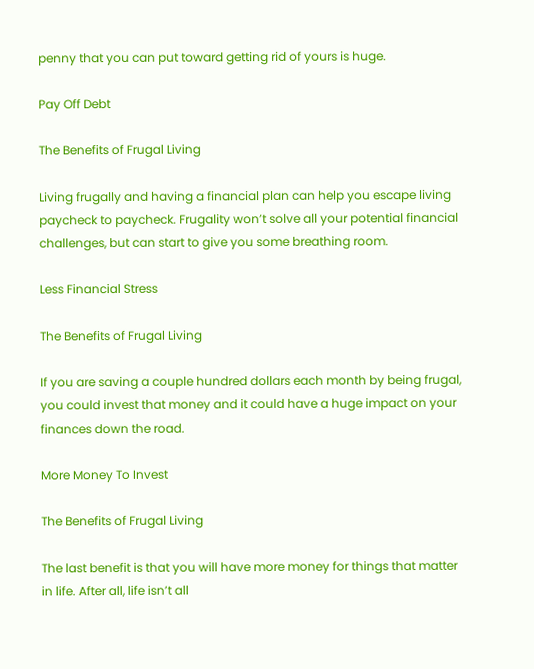penny that you can put toward getting rid of yours is huge.

Pay Off Debt

The Benefits of Frugal Living

Living frugally and having a financial plan can help you escape living paycheck to paycheck. Frugality won’t solve all your potential financial challenges, but can start to give you some breathing room.

Less Financial Stress

The Benefits of Frugal Living

If you are saving a couple hundred dollars each month by being frugal, you could invest that money and it could have a huge impact on your finances down the road.

More Money To Invest

The Benefits of Frugal Living

The last benefit is that you will have more money for things that matter in life. After all, life isn’t all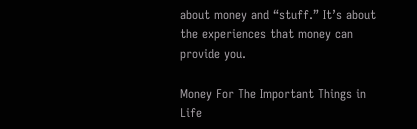about money and “stuff.” It’s about the experiences that money can provide you.

Money For The Important Things in Life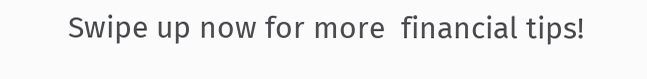Swipe up now for more  financial tips!